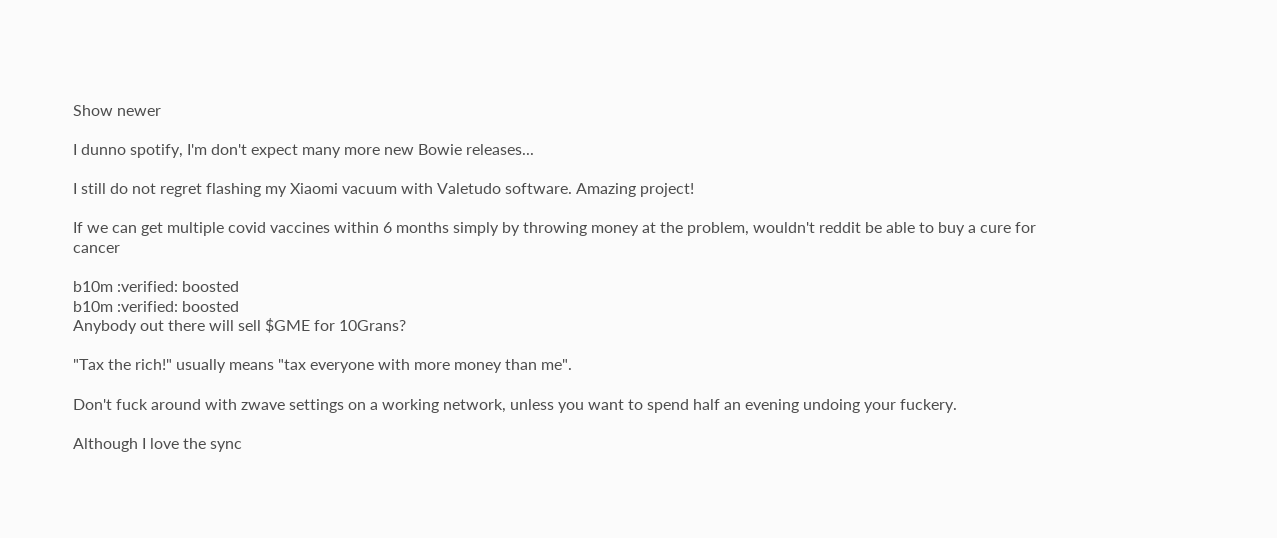Show newer

I dunno spotify, I'm don't expect many more new Bowie releases...

I still do not regret flashing my Xiaomi vacuum with Valetudo software. Amazing project!

If we can get multiple covid vaccines within 6 months simply by throwing money at the problem, wouldn't reddit be able to buy a cure for cancer

b10m :verified: boosted
b10m :verified: boosted
Anybody out there will sell $GME for 10Grans?

"Tax the rich!" usually means "tax everyone with more money than me".

Don't fuck around with zwave settings on a working network, unless you want to spend half an evening undoing your fuckery.

Although I love the sync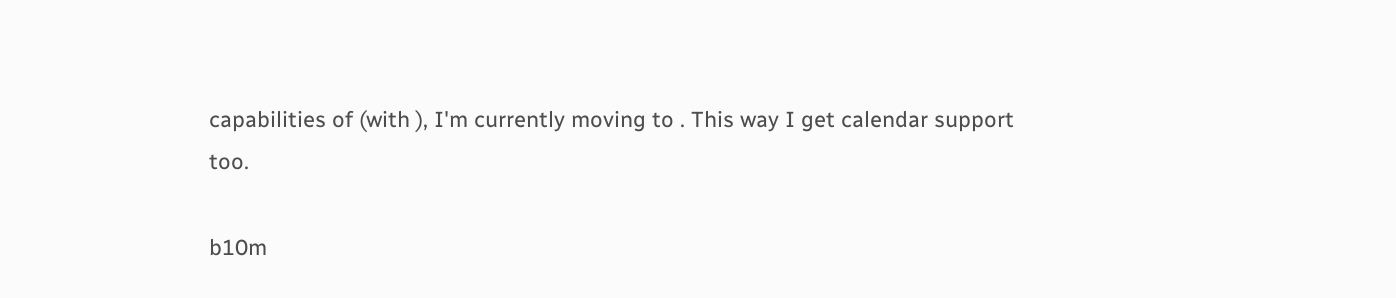capabilities of (with ), I'm currently moving to . This way I get calendar support too.

b10m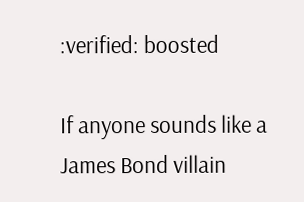:verified: boosted

If anyone sounds like a James Bond villain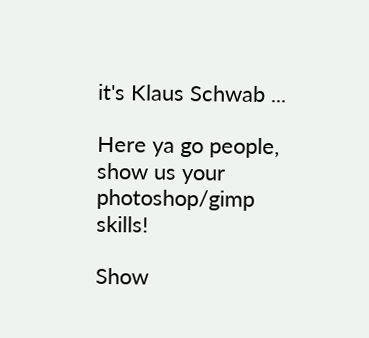it's Klaus Schwab ...

Here ya go people, show us your photoshop/gimp skills!

Show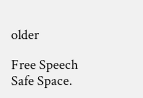older

Free Speech Safe Space.